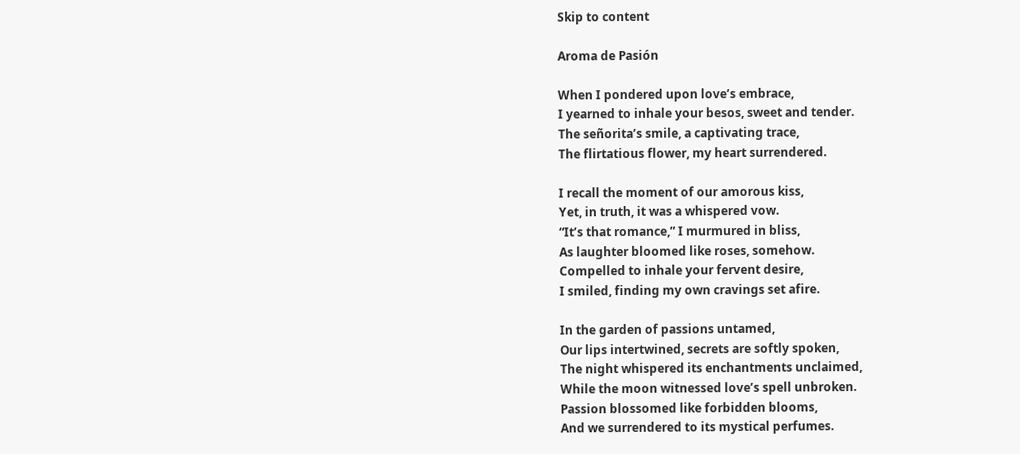Skip to content

Aroma de Pasión

When I pondered upon love’s embrace,
I yearned to inhale your besos, sweet and tender.
The señorita’s smile, a captivating trace,
The flirtatious flower, my heart surrendered.

I recall the moment of our amorous kiss,
Yet, in truth, it was a whispered vow.
“It’s that romance,” I murmured in bliss,
As laughter bloomed like roses, somehow.
Compelled to inhale your fervent desire,
I smiled, finding my own cravings set afire.

In the garden of passions untamed,
Our lips intertwined, secrets are softly spoken,
The night whispered its enchantments unclaimed,
While the moon witnessed love’s spell unbroken.
Passion blossomed like forbidden blooms,
And we surrendered to its mystical perfumes.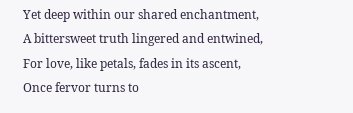Yet deep within our shared enchantment,
A bittersweet truth lingered and entwined,
For love, like petals, fades in its ascent,
Once fervor turns to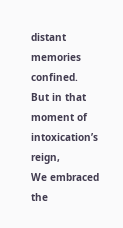distant memories confined.
But in that moment of intoxication’s reign,
We embraced the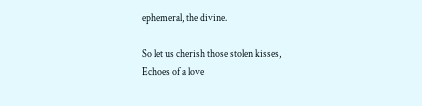ephemeral, the divine.

So let us cherish those stolen kisses,
Echoes of a love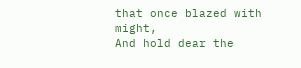that once blazed with might,
And hold dear the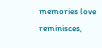memories love reminisces,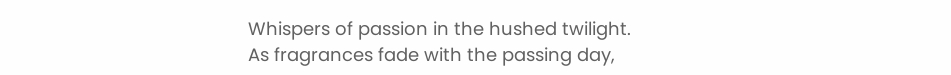Whispers of passion in the hushed twilight.
As fragrances fade with the passing day,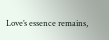Love’s essence remains,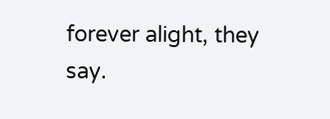forever alight, they say.